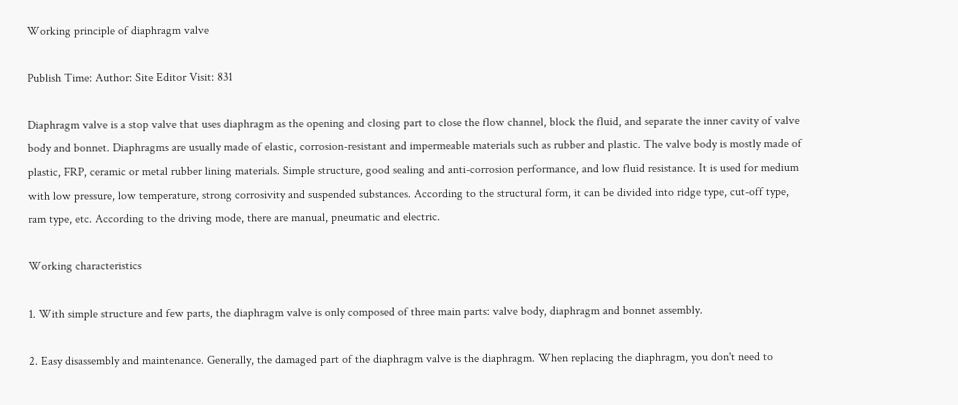Working principle of diaphragm valve

Publish Time: Author: Site Editor Visit: 831

Diaphragm valve is a stop valve that uses diaphragm as the opening and closing part to close the flow channel, block the fluid, and separate the inner cavity of valve body and bonnet. Diaphragms are usually made of elastic, corrosion-resistant and impermeable materials such as rubber and plastic. The valve body is mostly made of plastic, FRP, ceramic or metal rubber lining materials. Simple structure, good sealing and anti-corrosion performance, and low fluid resistance. It is used for medium with low pressure, low temperature, strong corrosivity and suspended substances. According to the structural form, it can be divided into ridge type, cut-off type, ram type, etc. According to the driving mode, there are manual, pneumatic and electric.

Working characteristics

1. With simple structure and few parts, the diaphragm valve is only composed of three main parts: valve body, diaphragm and bonnet assembly.

2. Easy disassembly and maintenance. Generally, the damaged part of the diaphragm valve is the diaphragm. When replacing the diaphragm, you don't need to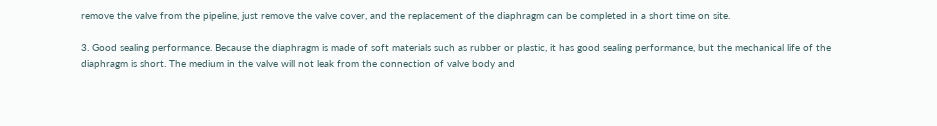remove the valve from the pipeline, just remove the valve cover, and the replacement of the diaphragm can be completed in a short time on site.

3. Good sealing performance. Because the diaphragm is made of soft materials such as rubber or plastic, it has good sealing performance, but the mechanical life of the diaphragm is short. The medium in the valve will not leak from the connection of valve body and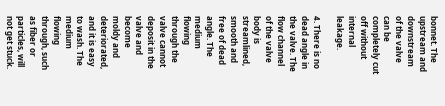bonnet. The upstream and downstream of the valve can be completely cut off without internal leakage.

4. There is no dead angle in the valve. The flow channel of the valve body is streamlined, smooth and free of dead angle. The medium flowing through the valve cannot deposit in the valve and become moldy and deteriorated, and it is easy to wash. The medium flowing through, such as fiber or particles, will not get stuck.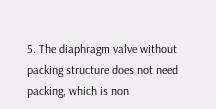5. The diaphragm valve without packing structure does not need packing, which is non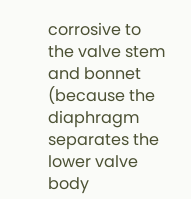corrosive to the valve stem and bonnet (because the diaphragm separates the lower valve body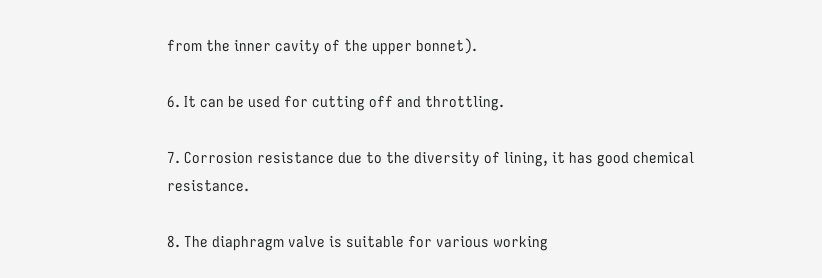from the inner cavity of the upper bonnet).

6. It can be used for cutting off and throttling.

7. Corrosion resistance due to the diversity of lining, it has good chemical resistance.

8. The diaphragm valve is suitable for various working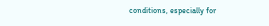conditions, especially for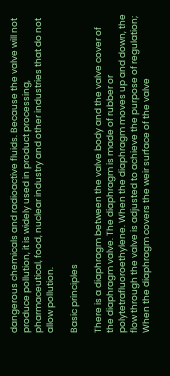dangerous chemicals and radioactive fluids. Because the valve will not produce pollution, it is widely used in product processing, pharmaceutical, food, nuclear industry and other industries that do not allow pollution.

Basic principles

There is a diaphragm between the valve body and the valve cover of the diaphragm valve. The diaphragm is made of rubber or polytetrafluoroethylene. When the diaphragm moves up and down, the flow through the valve is adjusted to achieve the purpose of regulation; When the diaphragm covers the weir surface of the valve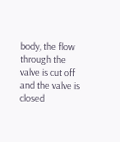body, the flow through the valve is cut off and the valve is closed